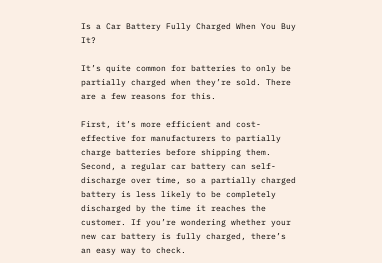Is a Car Battery Fully Charged When You Buy It?

It’s quite common for batteries to only be partially charged when they’re sold. There are a few reasons for this.

First, it’s more efficient and cost-effective for manufacturers to partially charge batteries before shipping them. Second, a regular car battery can self-discharge over time, so a partially charged battery is less likely to be completely discharged by the time it reaches the customer. If you’re wondering whether your new car battery is fully charged, there’s an easy way to check.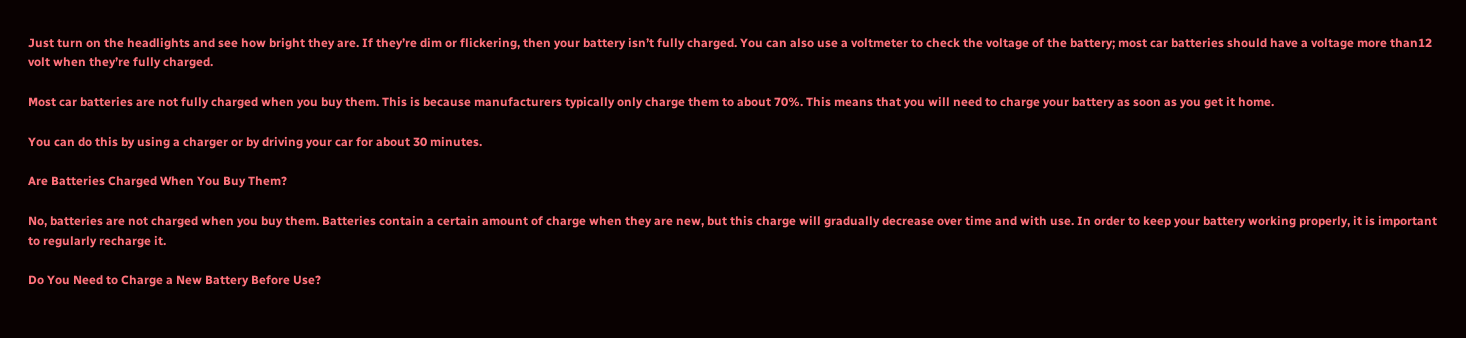Just turn on the headlights and see how bright they are. If they’re dim or flickering, then your battery isn’t fully charged. You can also use a voltmeter to check the voltage of the battery; most car batteries should have a voltage more than12 volt when they’re fully charged.

Most car batteries are not fully charged when you buy them. This is because manufacturers typically only charge them to about 70%. This means that you will need to charge your battery as soon as you get it home.

You can do this by using a charger or by driving your car for about 30 minutes.

Are Batteries Charged When You Buy Them?

No, batteries are not charged when you buy them. Batteries contain a certain amount of charge when they are new, but this charge will gradually decrease over time and with use. In order to keep your battery working properly, it is important to regularly recharge it.

Do You Need to Charge a New Battery Before Use?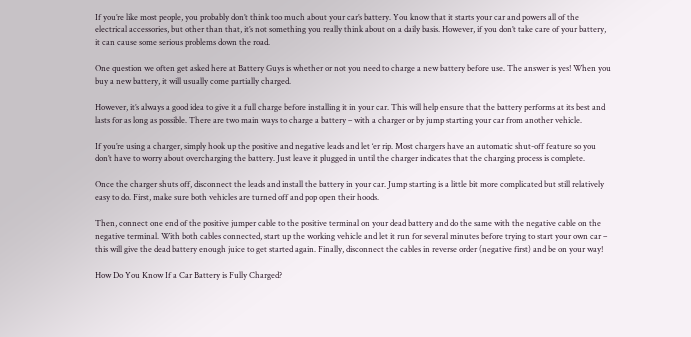If you’re like most people, you probably don’t think too much about your car’s battery. You know that it starts your car and powers all of the electrical accessories, but other than that, it’s not something you really think about on a daily basis. However, if you don’t take care of your battery, it can cause some serious problems down the road.

One question we often get asked here at Battery Guys is whether or not you need to charge a new battery before use. The answer is yes! When you buy a new battery, it will usually come partially charged.

However, it’s always a good idea to give it a full charge before installing it in your car. This will help ensure that the battery performs at its best and lasts for as long as possible. There are two main ways to charge a battery – with a charger or by jump starting your car from another vehicle.

If you’re using a charger, simply hook up the positive and negative leads and let ‘er rip. Most chargers have an automatic shut-off feature so you don’t have to worry about overcharging the battery. Just leave it plugged in until the charger indicates that the charging process is complete.

Once the charger shuts off, disconnect the leads and install the battery in your car. Jump starting is a little bit more complicated but still relatively easy to do. First, make sure both vehicles are turned off and pop open their hoods.

Then, connect one end of the positive jumper cable to the positive terminal on your dead battery and do the same with the negative cable on the negative terminal. With both cables connected, start up the working vehicle and let it run for several minutes before trying to start your own car – this will give the dead battery enough juice to get started again. Finally, disconnect the cables in reverse order (negative first) and be on your way!

How Do You Know If a Car Battery is Fully Charged?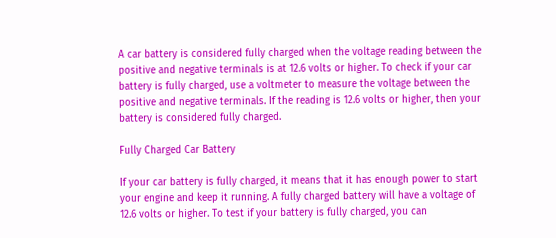A car battery is considered fully charged when the voltage reading between the positive and negative terminals is at 12.6 volts or higher. To check if your car battery is fully charged, use a voltmeter to measure the voltage between the positive and negative terminals. If the reading is 12.6 volts or higher, then your battery is considered fully charged.

Fully Charged Car Battery

If your car battery is fully charged, it means that it has enough power to start your engine and keep it running. A fully charged battery will have a voltage of 12.6 volts or higher. To test if your battery is fully charged, you can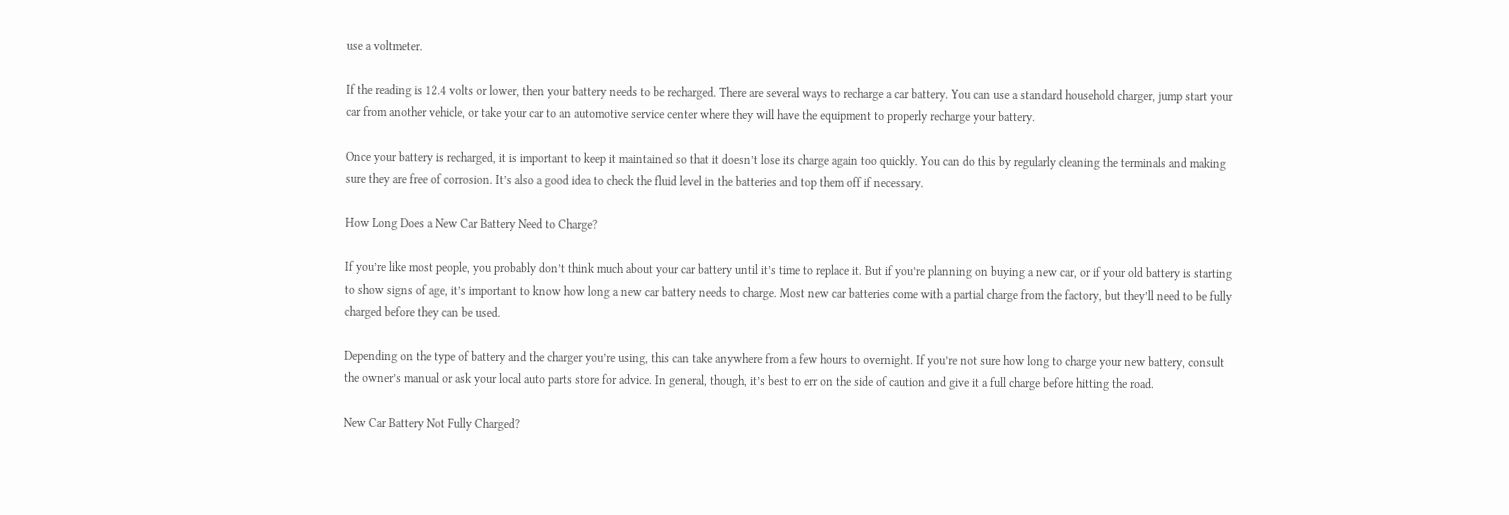use a voltmeter.

If the reading is 12.4 volts or lower, then your battery needs to be recharged. There are several ways to recharge a car battery. You can use a standard household charger, jump start your car from another vehicle, or take your car to an automotive service center where they will have the equipment to properly recharge your battery.

Once your battery is recharged, it is important to keep it maintained so that it doesn’t lose its charge again too quickly. You can do this by regularly cleaning the terminals and making sure they are free of corrosion. It’s also a good idea to check the fluid level in the batteries and top them off if necessary.

How Long Does a New Car Battery Need to Charge?

If you’re like most people, you probably don’t think much about your car battery until it’s time to replace it. But if you’re planning on buying a new car, or if your old battery is starting to show signs of age, it’s important to know how long a new car battery needs to charge. Most new car batteries come with a partial charge from the factory, but they’ll need to be fully charged before they can be used.

Depending on the type of battery and the charger you’re using, this can take anywhere from a few hours to overnight. If you’re not sure how long to charge your new battery, consult the owner’s manual or ask your local auto parts store for advice. In general, though, it’s best to err on the side of caution and give it a full charge before hitting the road.

New Car Battery Not Fully Charged?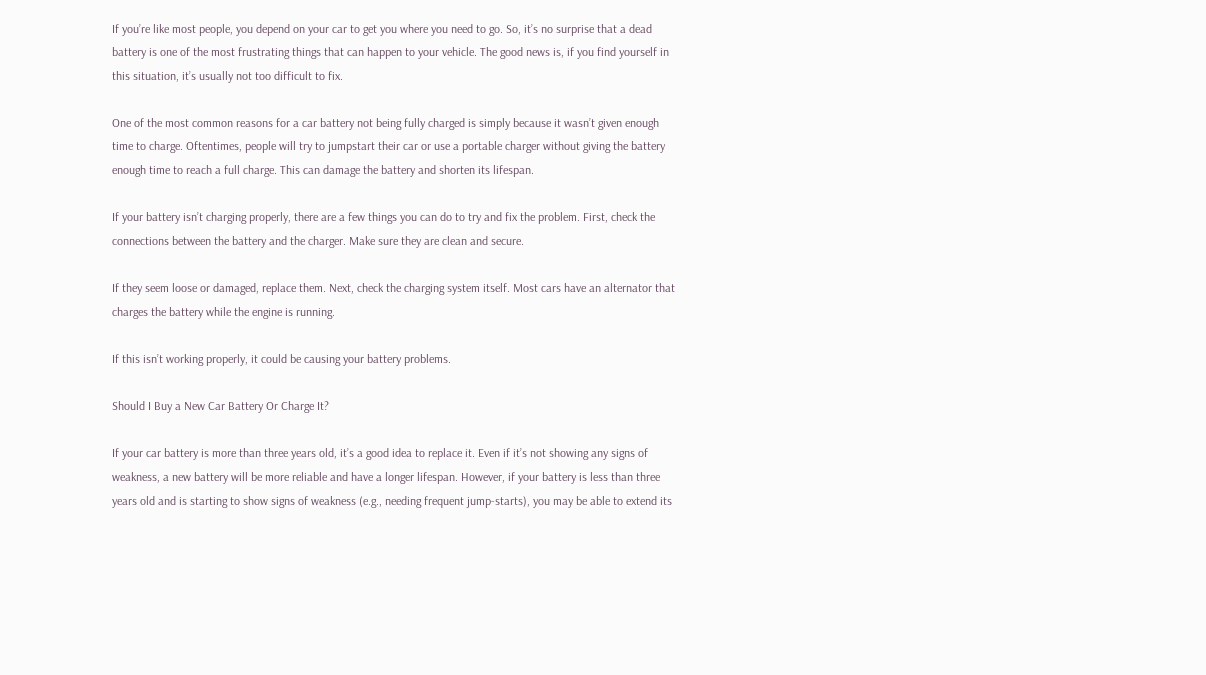If you’re like most people, you depend on your car to get you where you need to go. So, it’s no surprise that a dead battery is one of the most frustrating things that can happen to your vehicle. The good news is, if you find yourself in this situation, it’s usually not too difficult to fix.

One of the most common reasons for a car battery not being fully charged is simply because it wasn’t given enough time to charge. Oftentimes, people will try to jumpstart their car or use a portable charger without giving the battery enough time to reach a full charge. This can damage the battery and shorten its lifespan.

If your battery isn’t charging properly, there are a few things you can do to try and fix the problem. First, check the connections between the battery and the charger. Make sure they are clean and secure.

If they seem loose or damaged, replace them. Next, check the charging system itself. Most cars have an alternator that charges the battery while the engine is running.

If this isn’t working properly, it could be causing your battery problems.

Should I Buy a New Car Battery Or Charge It?

If your car battery is more than three years old, it’s a good idea to replace it. Even if it’s not showing any signs of weakness, a new battery will be more reliable and have a longer lifespan. However, if your battery is less than three years old and is starting to show signs of weakness (e.g., needing frequent jump-starts), you may be able to extend its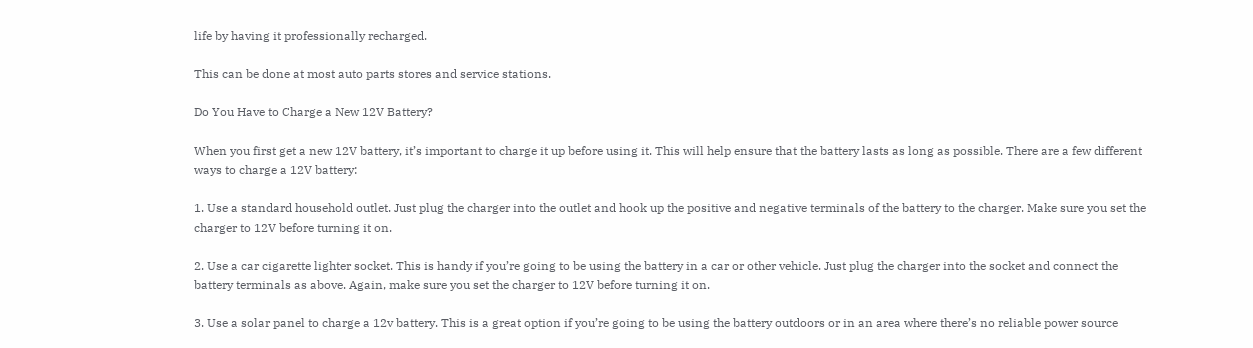life by having it professionally recharged.

This can be done at most auto parts stores and service stations.

Do You Have to Charge a New 12V Battery?

When you first get a new 12V battery, it’s important to charge it up before using it. This will help ensure that the battery lasts as long as possible. There are a few different ways to charge a 12V battery:

1. Use a standard household outlet. Just plug the charger into the outlet and hook up the positive and negative terminals of the battery to the charger. Make sure you set the charger to 12V before turning it on.

2. Use a car cigarette lighter socket. This is handy if you’re going to be using the battery in a car or other vehicle. Just plug the charger into the socket and connect the battery terminals as above. Again, make sure you set the charger to 12V before turning it on.

3. Use a solar panel to charge a 12v battery. This is a great option if you’re going to be using the battery outdoors or in an area where there’s no reliable power source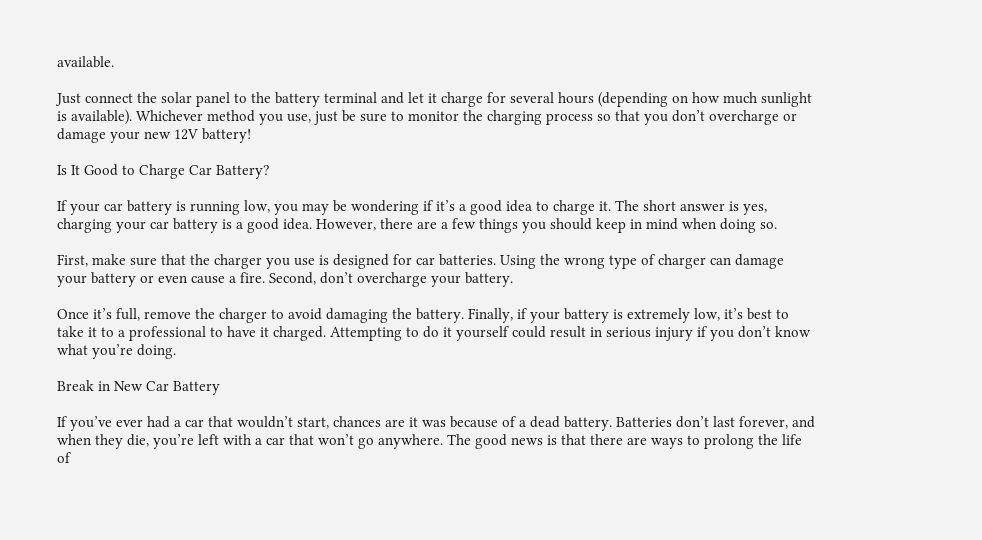available.

Just connect the solar panel to the battery terminal and let it charge for several hours (depending on how much sunlight is available). Whichever method you use, just be sure to monitor the charging process so that you don’t overcharge or damage your new 12V battery!

Is It Good to Charge Car Battery?

If your car battery is running low, you may be wondering if it’s a good idea to charge it. The short answer is yes, charging your car battery is a good idea. However, there are a few things you should keep in mind when doing so.

First, make sure that the charger you use is designed for car batteries. Using the wrong type of charger can damage your battery or even cause a fire. Second, don’t overcharge your battery.

Once it’s full, remove the charger to avoid damaging the battery. Finally, if your battery is extremely low, it’s best to take it to a professional to have it charged. Attempting to do it yourself could result in serious injury if you don’t know what you’re doing.

Break in New Car Battery

If you’ve ever had a car that wouldn’t start, chances are it was because of a dead battery. Batteries don’t last forever, and when they die, you’re left with a car that won’t go anywhere. The good news is that there are ways to prolong the life of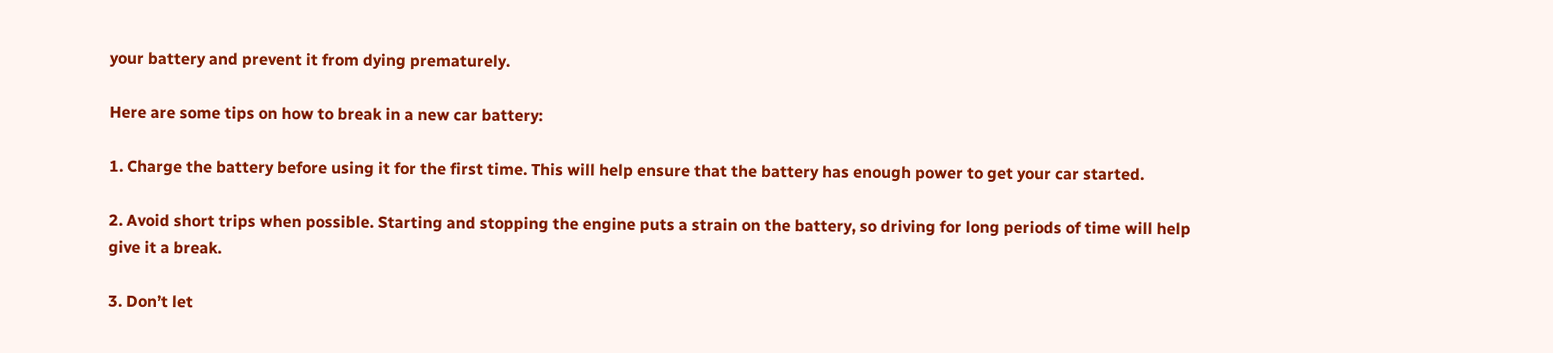your battery and prevent it from dying prematurely.

Here are some tips on how to break in a new car battery:

1. Charge the battery before using it for the first time. This will help ensure that the battery has enough power to get your car started.

2. Avoid short trips when possible. Starting and stopping the engine puts a strain on the battery, so driving for long periods of time will help give it a break.

3. Don’t let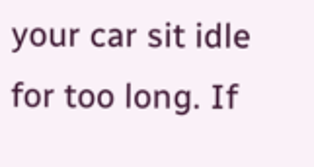your car sit idle for too long. If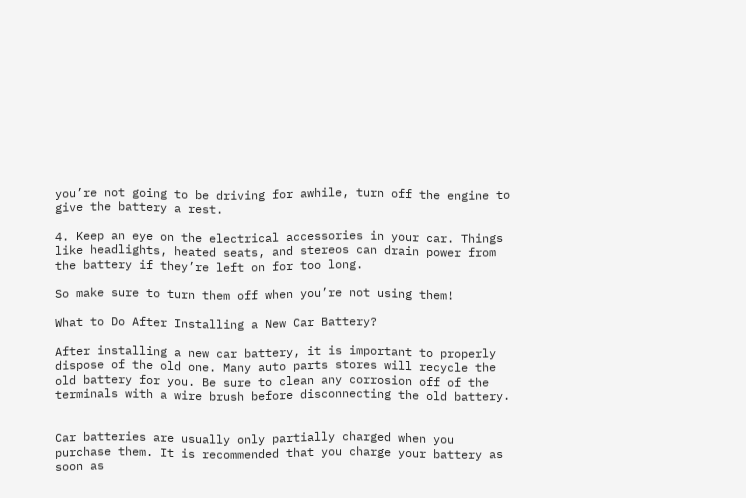you’re not going to be driving for awhile, turn off the engine to give the battery a rest.

4. Keep an eye on the electrical accessories in your car. Things like headlights, heated seats, and stereos can drain power from the battery if they’re left on for too long.

So make sure to turn them off when you’re not using them!

What to Do After Installing a New Car Battery?

After installing a new car battery, it is important to properly dispose of the old one. Many auto parts stores will recycle the old battery for you. Be sure to clean any corrosion off of the terminals with a wire brush before disconnecting the old battery.


Car batteries are usually only partially charged when you purchase them. It is recommended that you charge your battery as soon as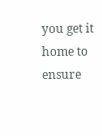you get it home to ensure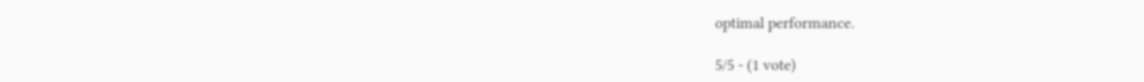optimal performance.

5/5 - (1 vote)